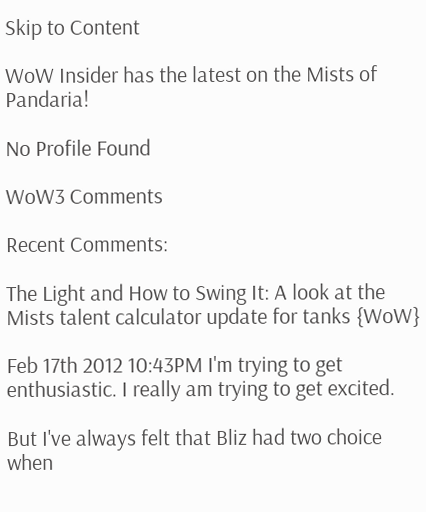Skip to Content

WoW Insider has the latest on the Mists of Pandaria!

No Profile Found

WoW3 Comments

Recent Comments:

The Light and How to Swing It: A look at the Mists talent calculator update for tanks {WoW}

Feb 17th 2012 10:43PM I'm trying to get enthusiastic. I really am trying to get excited.

But I've always felt that Bliz had two choice when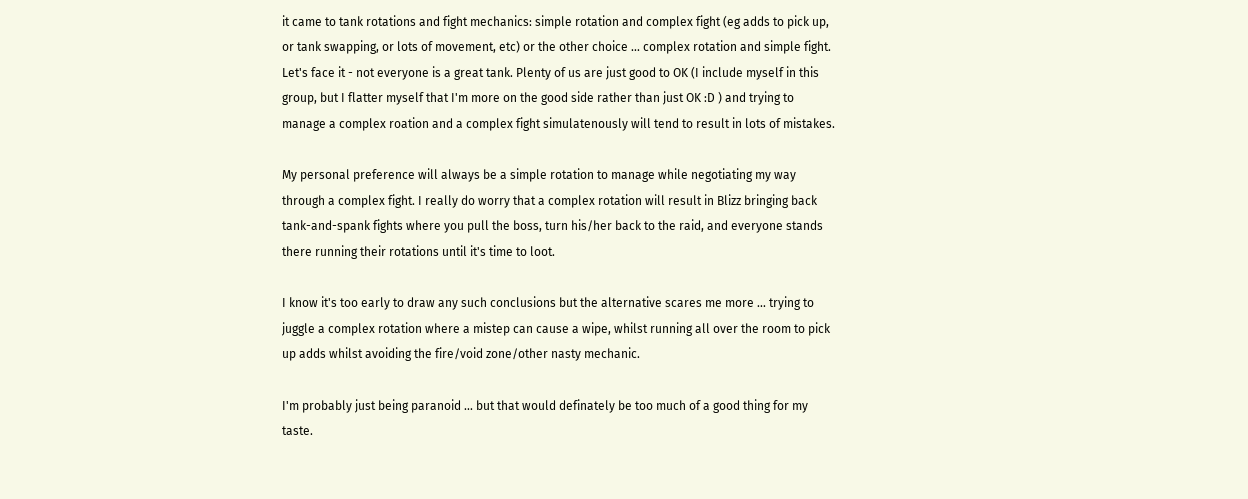it came to tank rotations and fight mechanics: simple rotation and complex fight (eg adds to pick up, or tank swapping, or lots of movement, etc) or the other choice ... complex rotation and simple fight. Let's face it - not everyone is a great tank. Plenty of us are just good to OK (I include myself in this group, but I flatter myself that I'm more on the good side rather than just OK :D ) and trying to manage a complex roation and a complex fight simulatenously will tend to result in lots of mistakes.

My personal preference will always be a simple rotation to manage while negotiating my way through a complex fight. I really do worry that a complex rotation will result in Blizz bringing back tank-and-spank fights where you pull the boss, turn his/her back to the raid, and everyone stands there running their rotations until it's time to loot.

I know it's too early to draw any such conclusions but the alternative scares me more ... trying to juggle a complex rotation where a mistep can cause a wipe, whilst running all over the room to pick up adds whilst avoiding the fire/void zone/other nasty mechanic.

I'm probably just being paranoid ... but that would definately be too much of a good thing for my taste.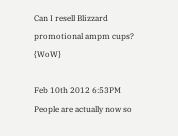Can I resell Blizzard promotional ampm cups? {WoW}

Feb 10th 2012 6:53PM People are actually now so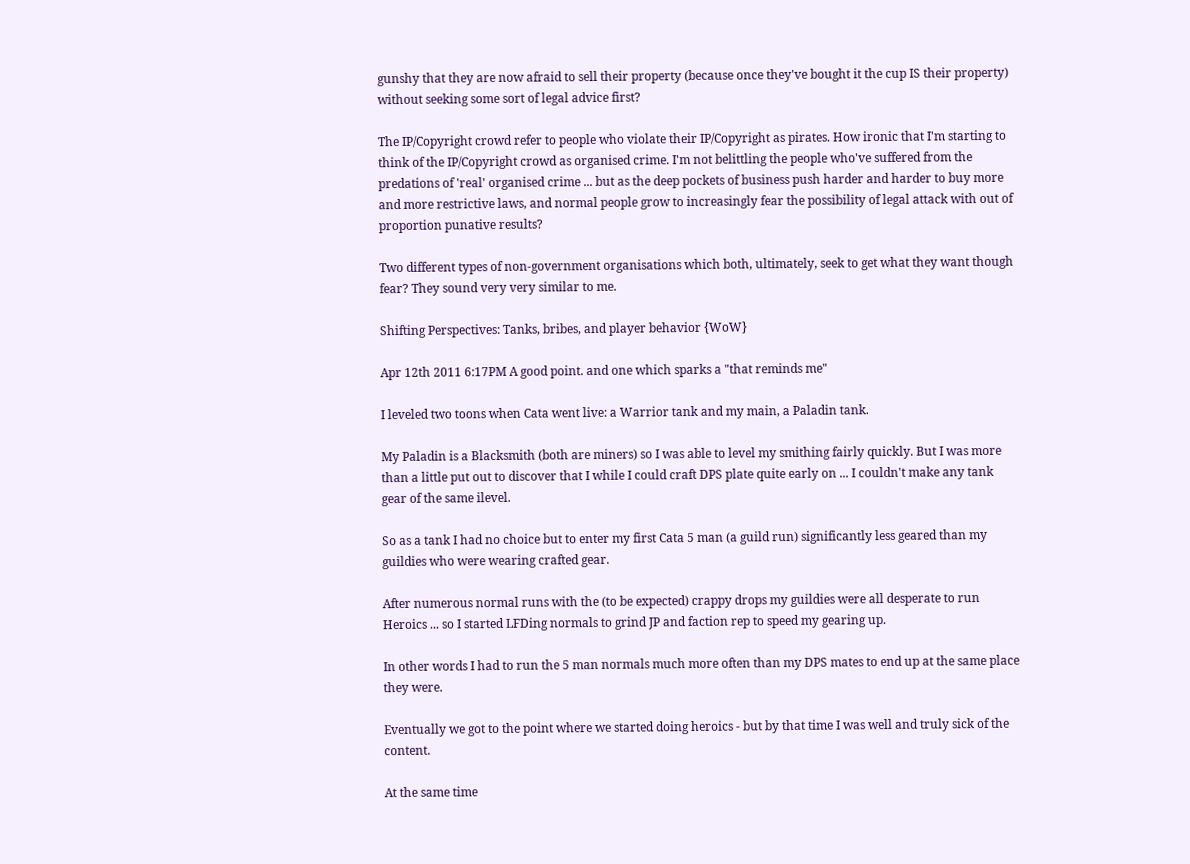gunshy that they are now afraid to sell their property (because once they've bought it the cup IS their property) without seeking some sort of legal advice first?

The IP/Copyright crowd refer to people who violate their IP/Copyright as pirates. How ironic that I'm starting to think of the IP/Copyright crowd as organised crime. I'm not belittling the people who've suffered from the predations of 'real' organised crime ... but as the deep pockets of business push harder and harder to buy more and more restrictive laws, and normal people grow to increasingly fear the possibility of legal attack with out of proportion punative results?

Two different types of non-government organisations which both, ultimately, seek to get what they want though fear? They sound very very similar to me.

Shifting Perspectives: Tanks, bribes, and player behavior {WoW}

Apr 12th 2011 6:17PM A good point. and one which sparks a "that reminds me"

I leveled two toons when Cata went live: a Warrior tank and my main, a Paladin tank.

My Paladin is a Blacksmith (both are miners) so I was able to level my smithing fairly quickly. But I was more than a little put out to discover that I while I could craft DPS plate quite early on ... I couldn't make any tank gear of the same ilevel.

So as a tank I had no choice but to enter my first Cata 5 man (a guild run) significantly less geared than my guildies who were wearing crafted gear.

After numerous normal runs with the (to be expected) crappy drops my guildies were all desperate to run Heroics ... so I started LFDing normals to grind JP and faction rep to speed my gearing up.

In other words I had to run the 5 man normals much more often than my DPS mates to end up at the same place they were.

Eventually we got to the point where we started doing heroics - but by that time I was well and truly sick of the content.

At the same time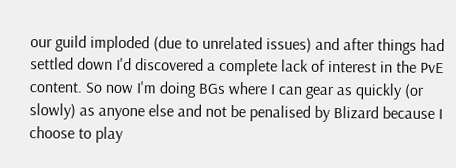our guild imploded (due to unrelated issues) and after things had settled down I'd discovered a complete lack of interest in the PvE content. So now I'm doing BGs where I can gear as quickly (or slowly) as anyone else and not be penalised by Blizard because I choose to play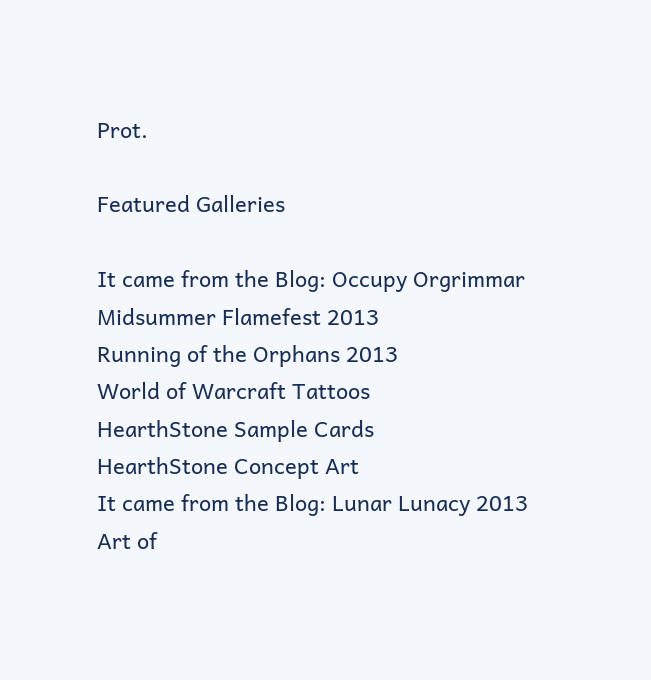Prot.

Featured Galleries

It came from the Blog: Occupy Orgrimmar
Midsummer Flamefest 2013
Running of the Orphans 2013
World of Warcraft Tattoos
HearthStone Sample Cards
HearthStone Concept Art
It came from the Blog: Lunar Lunacy 2013
Art of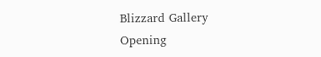Blizzard Gallery Opening